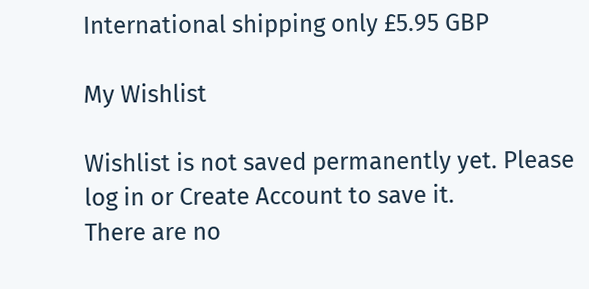International shipping only £5.95 GBP

My Wishlist

Wishlist is not saved permanently yet. Please log in or Create Account to save it.
There are no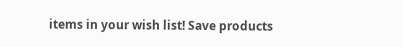items in your wish list! Save products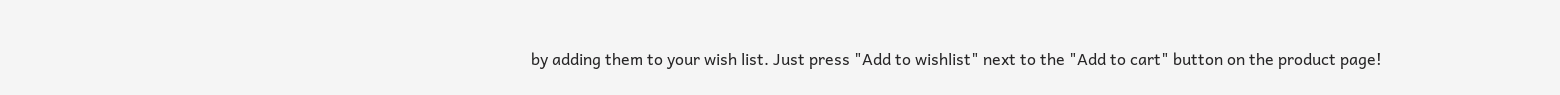by adding them to your wish list. Just press "Add to wishlist" next to the "Add to cart" button on the product page!